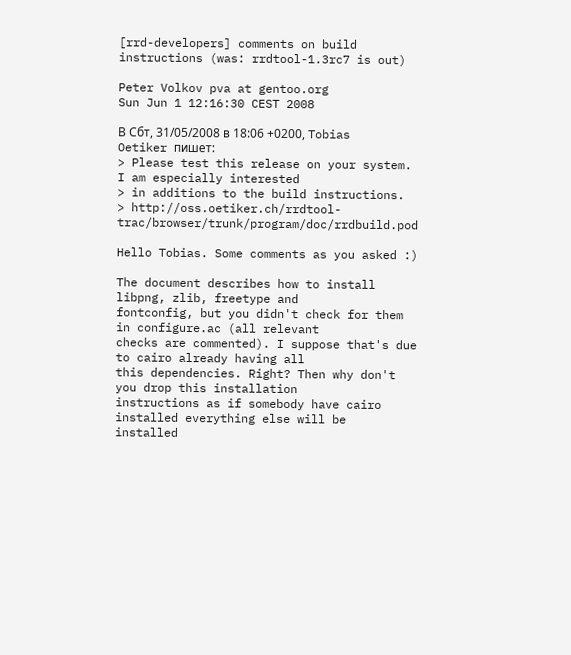[rrd-developers] comments on build instructions (was: rrdtool-1.3rc7 is out)

Peter Volkov pva at gentoo.org
Sun Jun 1 12:16:30 CEST 2008

В Сбт, 31/05/2008 в 18:06 +0200, Tobias Oetiker пишет:
> Please test this release on your system. I am especially interested
> in additions to the build instructions.
> http://oss.oetiker.ch/rrdtool-trac/browser/trunk/program/doc/rrdbuild.pod

Hello Tobias. Some comments as you asked :)

The document describes how to install libpng, zlib, freetype and
fontconfig, but you didn't check for them in configure.ac (all relevant
checks are commented). I suppose that's due to cairo already having all
this dependencies. Right? Then why don't you drop this installation
instructions as if somebody have cairo installed everything else will be
installed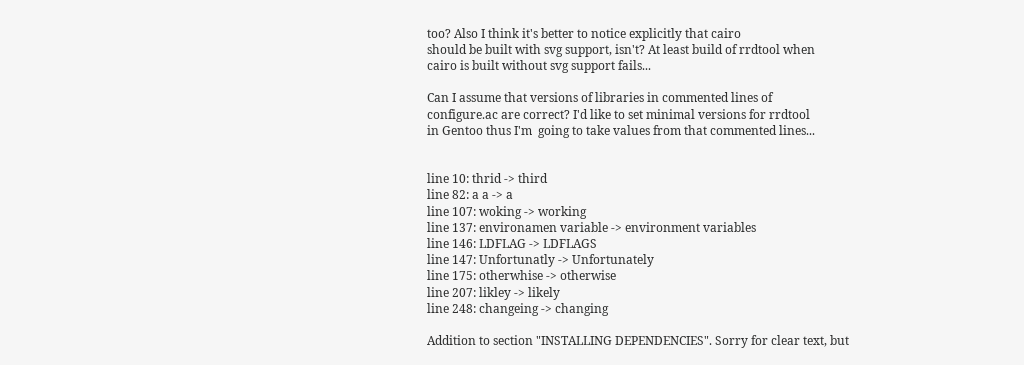too? Also I think it's better to notice explicitly that cairo
should be built with svg support, isn't? At least build of rrdtool when
cairo is built without svg support fails...

Can I assume that versions of libraries in commented lines of
configure.ac are correct? I'd like to set minimal versions for rrdtool
in Gentoo thus I'm  going to take values from that commented lines...


line 10: thrid -> third
line 82: a a -> a
line 107: woking -> working
line 137: environamen variable -> environment variables
line 146: LDFLAG -> LDFLAGS
line 147: Unfortunatly -> Unfortunately
line 175: otherwhise -> otherwise
line 207: likley -> likely
line 248: changeing -> changing

Addition to section "INSTALLING DEPENDENCIES". Sorry for clear text, but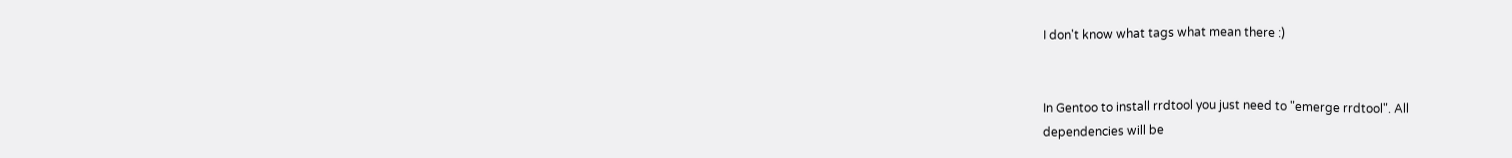I don't know what tags what mean there :)


In Gentoo to install rrdtool you just need to "emerge rrdtool". All
dependencies will be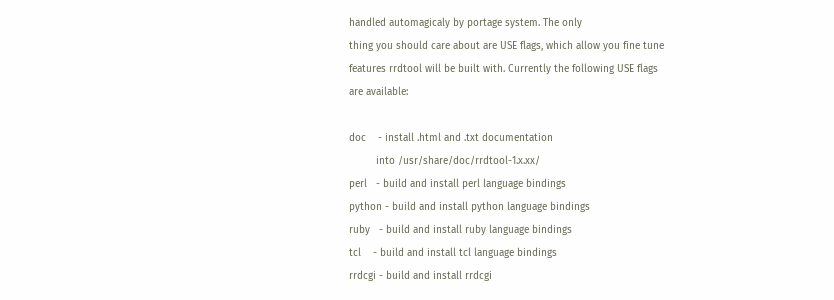handled automagicaly by portage system. The only
thing you should care about are USE flags, which allow you fine tune
features rrdtool will be built with. Currently the following USE flags
are available:

doc    - install .html and .txt documentation
         into /usr/share/doc/rrdtool-1.x.xx/
perl   - build and install perl language bindings
python - build and install python language bindings
ruby   - build and install ruby language bindings
tcl    - build and install tcl language bindings
rrdcgi - build and install rrdcgi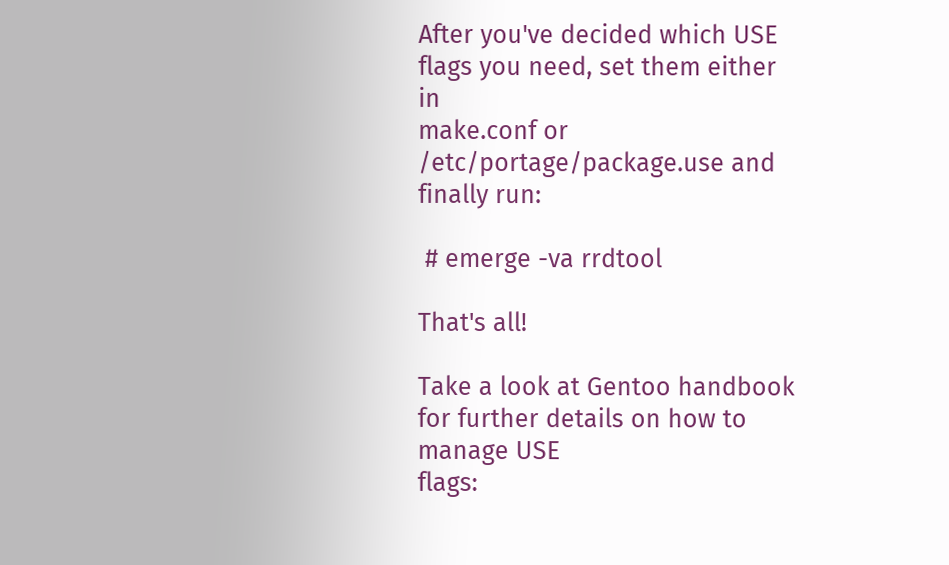After you've decided which USE flags you need, set them either in
make.conf or /etc/portage/package.use and finally run:

 # emerge -va rrdtool

That's all!

Take a look at Gentoo handbook for further details on how to manage USE
flags: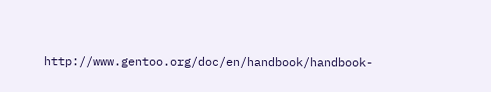http://www.gentoo.org/doc/en/handbook/handbook-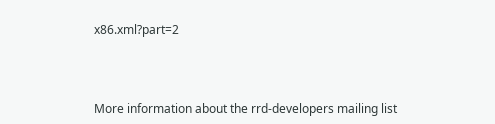x86.xml?part=2



More information about the rrd-developers mailing list